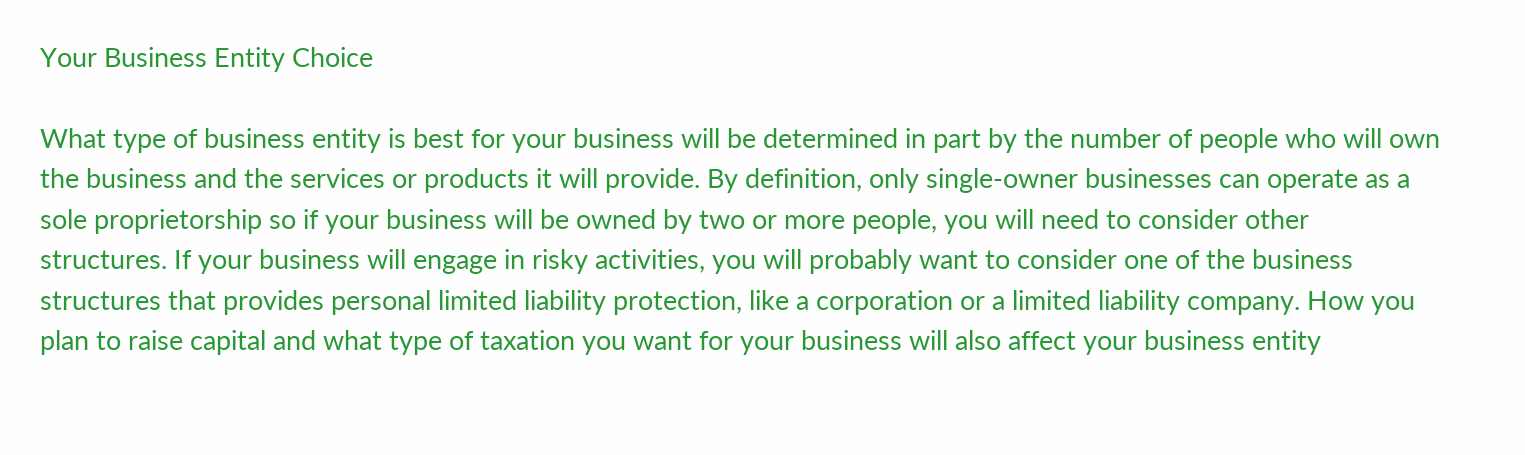Your Business Entity Choice

What type of business entity is best for your business will be determined in part by the number of people who will own the business and the services or products it will provide. By definition, only single-owner businesses can operate as a sole proprietorship so if your business will be owned by two or more people, you will need to consider other structures. If your business will engage in risky activities, you will probably want to consider one of the business structures that provides personal limited liability protection, like a corporation or a limited liability company. How you plan to raise capital and what type of taxation you want for your business will also affect your business entity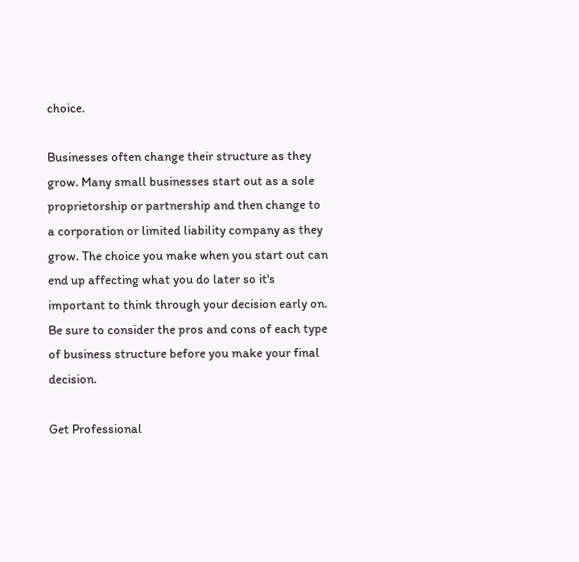choice.

Businesses often change their structure as they grow. Many small businesses start out as a sole proprietorship or partnership and then change to a corporation or limited liability company as they grow. The choice you make when you start out can end up affecting what you do later so it's important to think through your decision early on. Be sure to consider the pros and cons of each type of business structure before you make your final decision.

Get Professional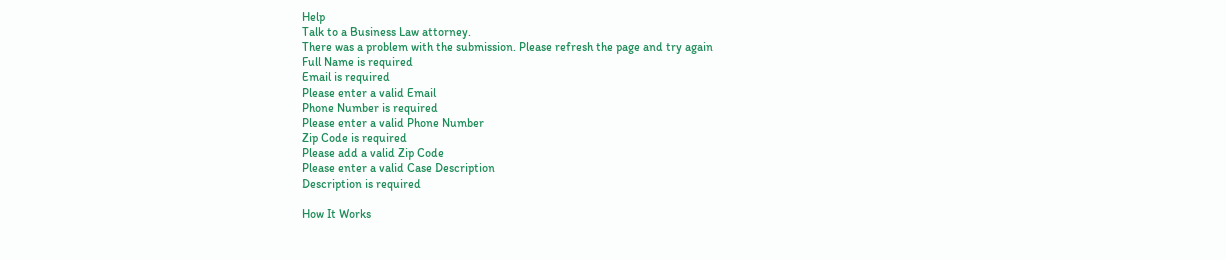Help
Talk to a Business Law attorney.
There was a problem with the submission. Please refresh the page and try again
Full Name is required
Email is required
Please enter a valid Email
Phone Number is required
Please enter a valid Phone Number
Zip Code is required
Please add a valid Zip Code
Please enter a valid Case Description
Description is required

How It Works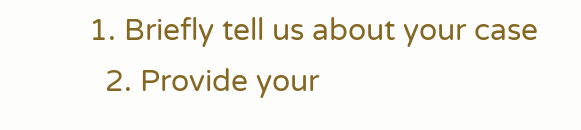1. Briefly tell us about your case
  2. Provide your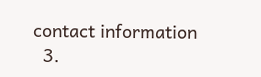contact information
  3.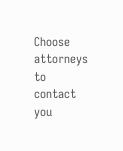Choose attorneys to contact you